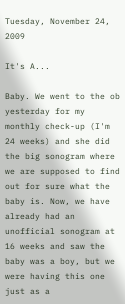Tuesday, November 24, 2009

It's A...

Baby. We went to the ob yesterday for my monthly check-up (I'm 24 weeks) and she did the big sonogram where we are supposed to find out for sure what the baby is. Now, we have already had an unofficial sonogram at 16 weeks and saw the baby was a boy, but we were having this one just as a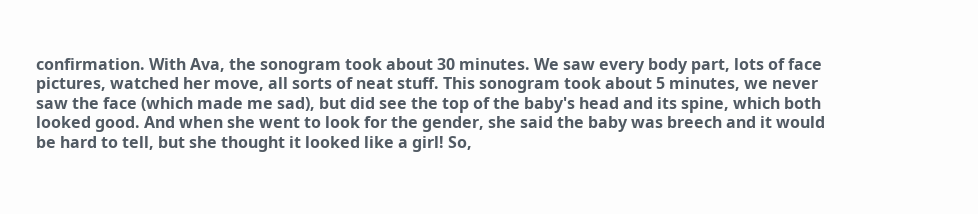confirmation. With Ava, the sonogram took about 30 minutes. We saw every body part, lots of face pictures, watched her move, all sorts of neat stuff. This sonogram took about 5 minutes, we never saw the face (which made me sad), but did see the top of the baby's head and its spine, which both looked good. And when she went to look for the gender, she said the baby was breech and it would be hard to tell, but she thought it looked like a girl! So,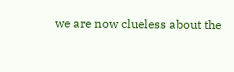we are now clueless about the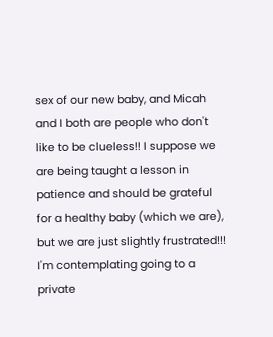sex of our new baby, and Micah and I both are people who don't like to be clueless!! I suppose we are being taught a lesson in patience and should be grateful for a healthy baby (which we are), but we are just slightly frustrated!!! I'm contemplating going to a private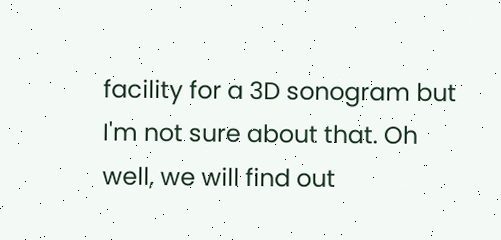facility for a 3D sonogram but I'm not sure about that. Oh well, we will find out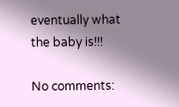eventually what the baby is!!!

No comments: